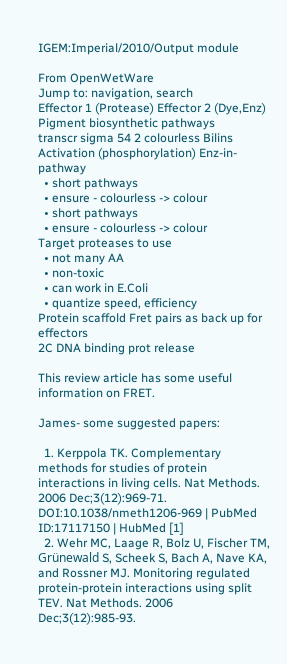IGEM:Imperial/2010/Output module

From OpenWetWare
Jump to: navigation, search
Effector 1 (Protease) Effector 2 (Dye,Enz) Pigment biosynthetic pathways
transcr sigma 54 2 colourless Bilins
Activation (phosphorylation) Enz-in-pathway
  • short pathways
  • ensure - colourless -> colour
  • short pathways
  • ensure - colourless -> colour
Target proteases to use
  • not many AA
  • non-toxic
  • can work in E.Coli
  • quantize speed, efficiency
Protein scaffold Fret pairs as back up for effectors
2C DNA binding prot release

This review article has some useful information on FRET.

James- some suggested papers:

  1. Kerppola TK. Complementary methods for studies of protein interactions in living cells. Nat Methods. 2006 Dec;3(12):969-71. DOI:10.1038/nmeth1206-969 | PubMed ID:17117150 | HubMed [1]
  2. Wehr MC, Laage R, Bolz U, Fischer TM, Grünewald S, Scheek S, Bach A, Nave KA, and Rossner MJ. Monitoring regulated protein-protein interactions using split TEV. Nat Methods. 2006 Dec;3(12):985-93.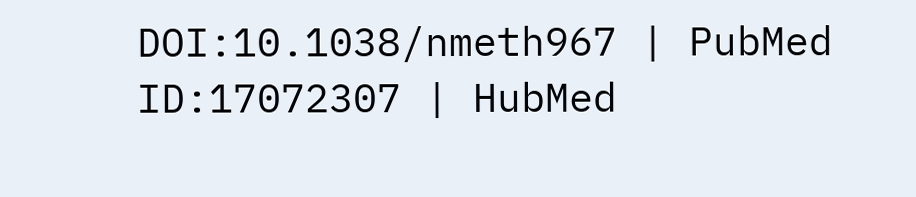DOI:10.1038/nmeth967 | PubMed ID:17072307 | HubMed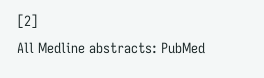[2]
All Medline abstracts: PubMed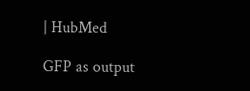| HubMed

GFP as output